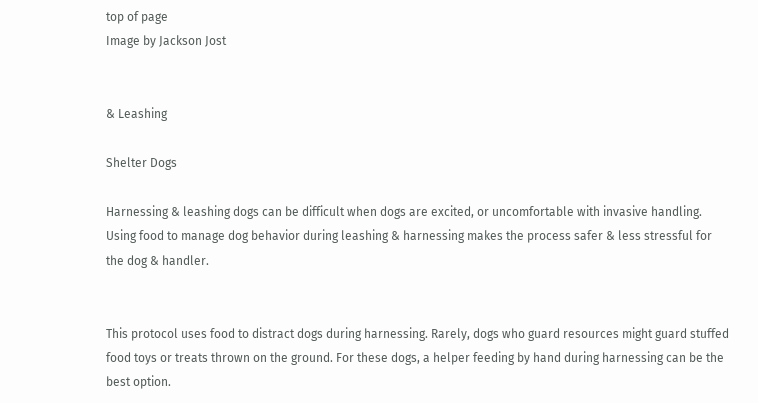top of page
Image by Jackson Jost


& Leashing

Shelter Dogs

Harnessing & leashing dogs can be difficult when dogs are excited, or uncomfortable with invasive handling. Using food to manage dog behavior during leashing & harnessing makes the process safer & less stressful for the dog & handler.


This protocol uses food to distract dogs during harnessing. Rarely, dogs who guard resources might guard stuffed food toys or treats thrown on the ground. For these dogs, a helper feeding by hand during harnessing can be the best option.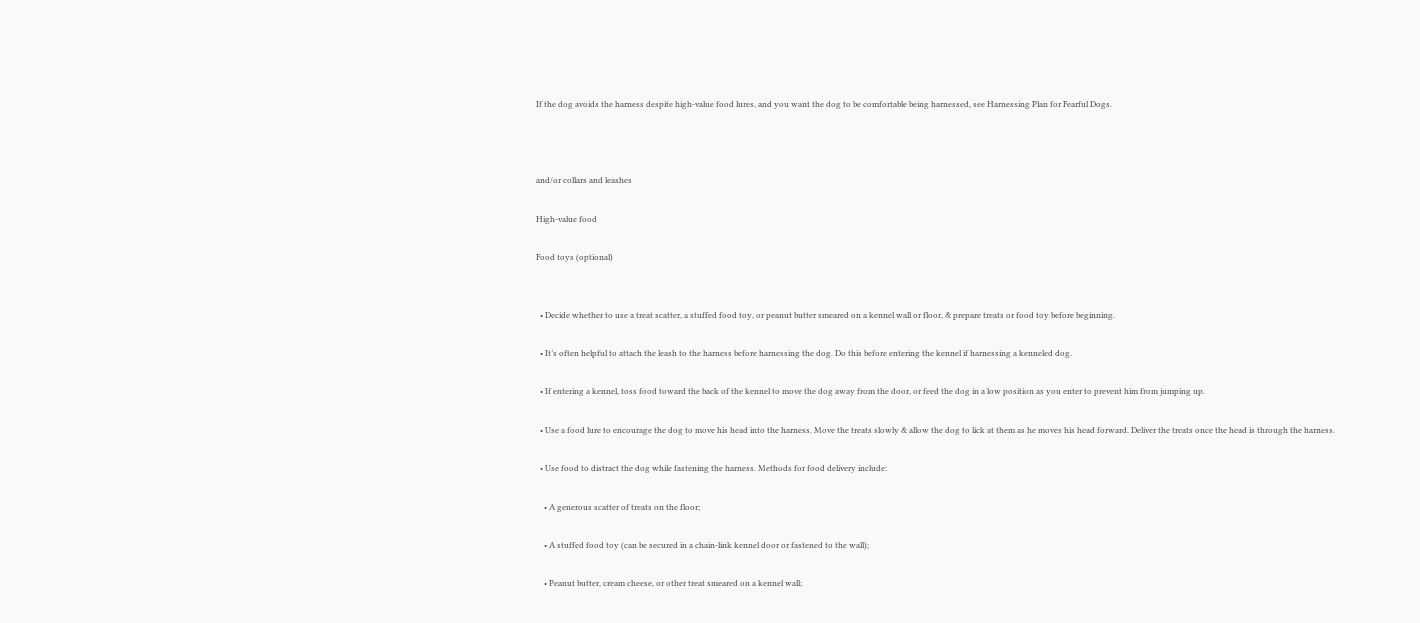If the dog avoids the harness despite high-value food lures, and you want the dog to be comfortable being harnessed, see Harnessing Plan for Fearful Dogs.



and/or collars and leashes

High-value food

Food toys (optional)


  • Decide whether to use a treat scatter, a stuffed food toy, or peanut butter smeared on a kennel wall or floor, & prepare treats or food toy before beginning.

  • It’s often helpful to attach the leash to the harness before harnessing the dog. Do this before entering the kennel if harnessing a kenneled dog.

  • If entering a kennel, toss food toward the back of the kennel to move the dog away from the door, or feed the dog in a low position as you enter to prevent him from jumping up.

  • Use a food lure to encourage the dog to move his head into the harness. Move the treats slowly & allow the dog to lick at them as he moves his head forward. Deliver the treats once the head is through the harness.

  • Use food to distract the dog while fastening the harness. Methods for food delivery include:

    • A generous scatter of treats on the floor;

    • A stuffed food toy (can be secured in a chain-link kennel door or fastened to the wall);

    • Peanut butter, cream cheese, or other treat smeared on a kennel wall;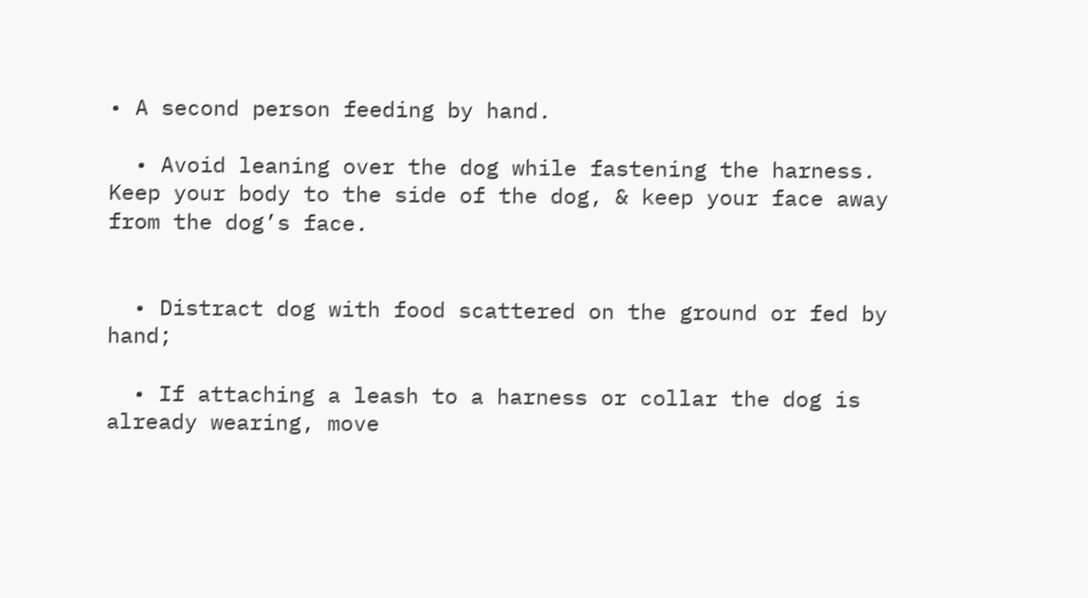• A second person feeding by hand.

  • Avoid leaning over the dog while fastening the harness. Keep your body to the side of the dog, & keep your face away from the dog’s face.


  • Distract dog with food scattered on the ground or fed by hand;

  • If attaching a leash to a harness or collar the dog is already wearing, move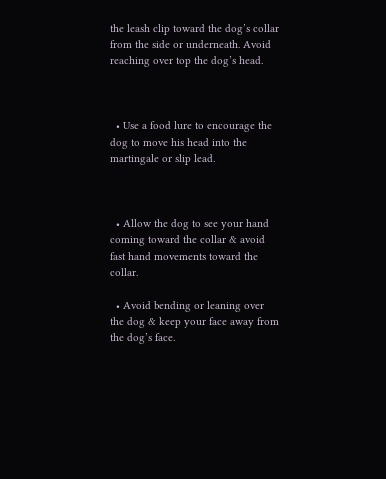the leash clip toward the dog’s collar from the side or underneath. Avoid reaching over top the dog’s head.



  • Use a food lure to encourage the dog to move his head into the martingale or slip lead.



  • Allow the dog to see your hand coming toward the collar & avoid fast hand movements toward the collar.

  • Avoid bending or leaning over the dog & keep your face away from the dog’s face.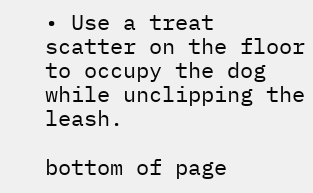• Use a treat scatter on the floor to occupy the dog while unclipping the leash.

bottom of page